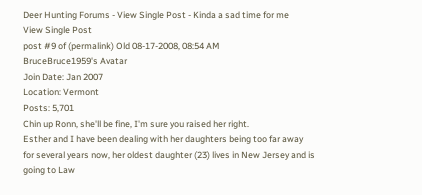Deer Hunting Forums - View Single Post - Kinda a sad time for me
View Single Post
post #9 of (permalink) Old 08-17-2008, 08:54 AM
BruceBruce1959's Avatar
Join Date: Jan 2007
Location: Vermont
Posts: 5,701
Chin up Ronn, she'll be fine, I'm sure you raised her right.
Esther and I have been dealing with her daughters being too far away for several years now, her oldest daughter (23) lives in New Jersey and is going to Law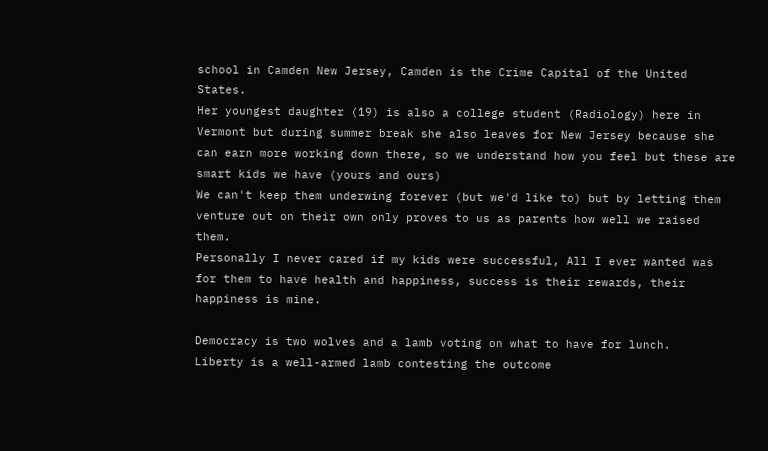school in Camden New Jersey, Camden is the Crime Capital of the United States.
Her youngest daughter (19) is also a college student (Radiology) here in Vermont but during summer break she also leaves for New Jersey because she can earn more working down there, so we understand how you feel but these are smart kids we have (yours and ours)
We can't keep them underwing forever (but we'd like to) but by letting them venture out on their own only proves to us as parents how well we raised them.
Personally I never cared if my kids were successful, All I ever wanted was for them to have health and happiness, success is their rewards, their happiness is mine.

Democracy is two wolves and a lamb voting on what to have for lunch.
Liberty is a well-armed lamb contesting the outcome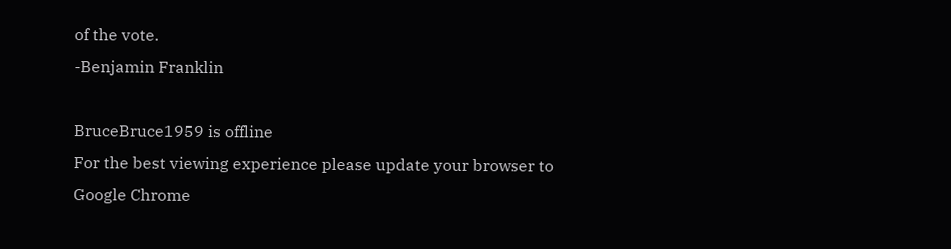of the vote.
-Benjamin Franklin

BruceBruce1959 is offline
For the best viewing experience please update your browser to Google Chrome